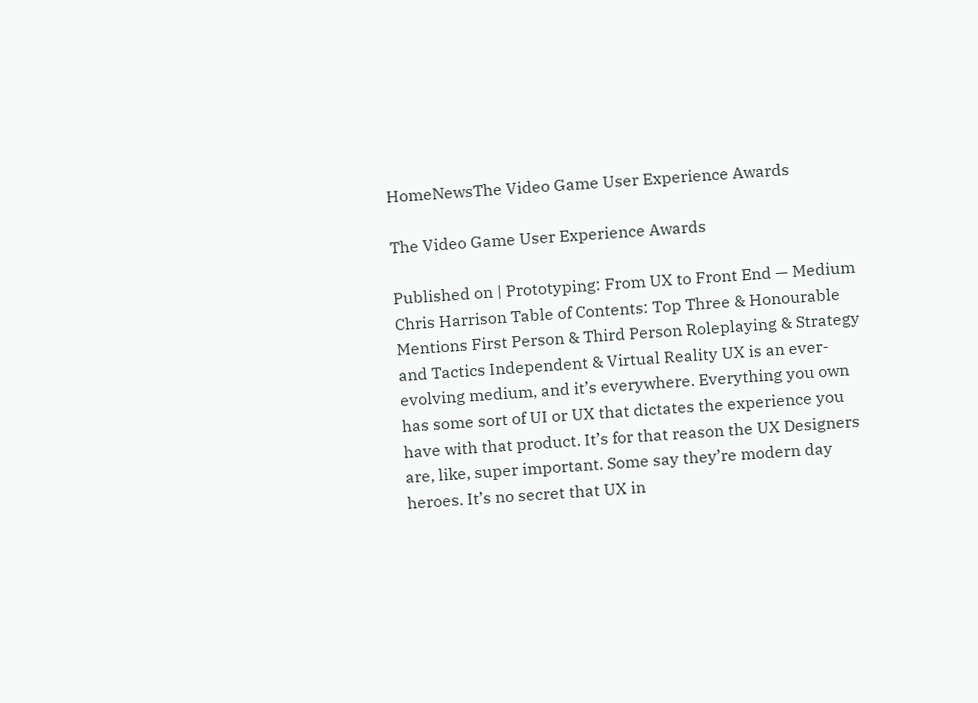HomeNewsThe Video Game User Experience Awards

The Video Game User Experience Awards

Published on | Prototyping: From UX to Front End — Medium Chris Harrison Table of Contents: Top Three & Honourable Mentions First Person & Third Person Roleplaying & Strategy and Tactics Independent & Virtual Reality UX is an ever-evolving medium, and it’s everywhere. Everything you own has some sort of UI or UX that dictates the experience you have with that product. It’s for that reason the UX Designers are, like, super important. Some say they’re modern day heroes. It’s no secret that UX in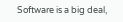Software is a big deal,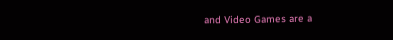and Video Games are a